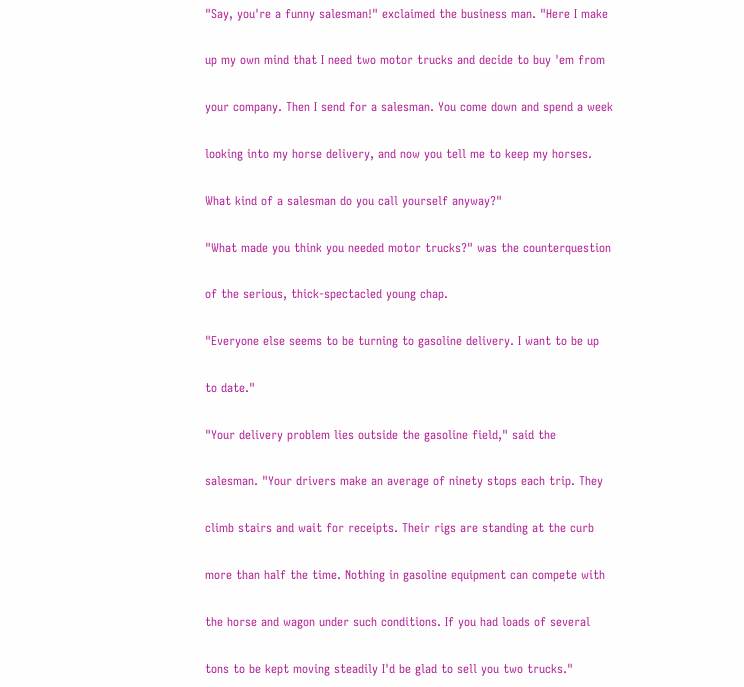"Say, you're a funny salesman!" exclaimed the business man. "Here I make

up my own mind that I need two motor trucks and decide to buy 'em from

your company. Then I send for a salesman. You come down and spend a week

looking into my horse delivery, and now you tell me to keep my horses.

What kind of a salesman do you call yourself anyway?"

"What made you think you needed motor trucks?" was the counterquestion

of the serious, thick-spectacled young chap.

"Everyone else seems to be turning to gasoline delivery. I want to be up

to date."

"Your delivery problem lies outside the gasoline field," said the

salesman. "Your drivers make an average of ninety stops each trip. They

climb stairs and wait for receipts. Their rigs are standing at the curb

more than half the time. Nothing in gasoline equipment can compete with

the horse and wagon under such conditions. If you had loads of several

tons to be kept moving steadily I'd be glad to sell you two trucks."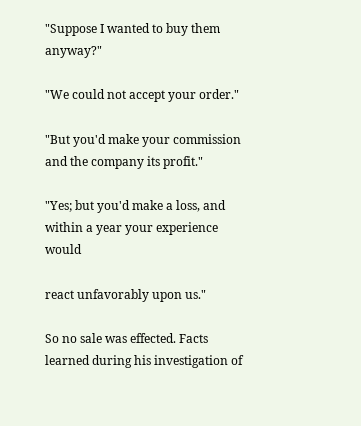"Suppose I wanted to buy them anyway?"

"We could not accept your order."

"But you'd make your commission and the company its profit."

"Yes; but you'd make a loss, and within a year your experience would

react unfavorably upon us."

So no sale was effected. Facts learned during his investigation of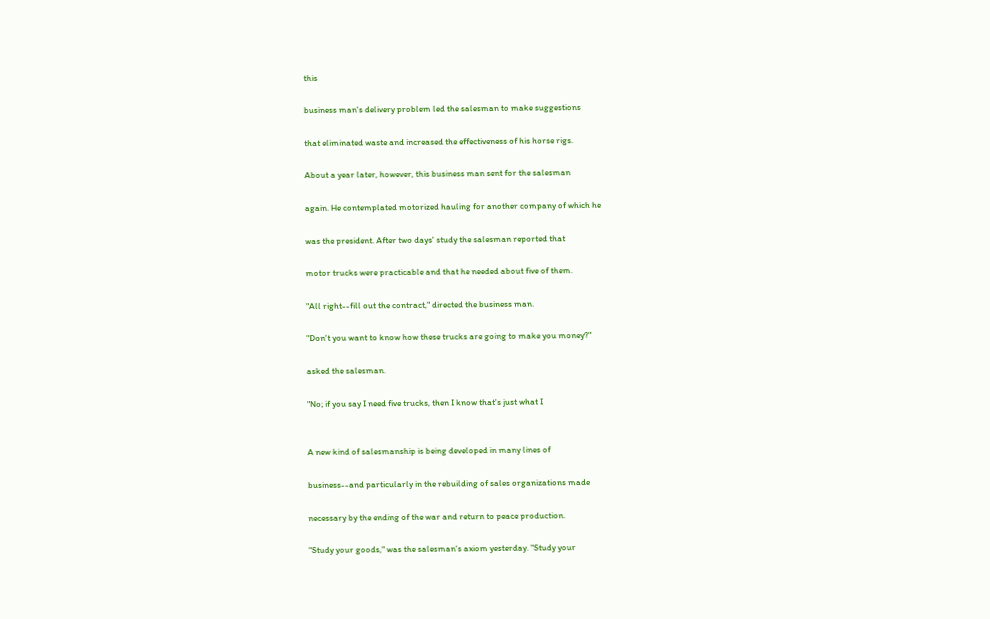this

business man's delivery problem led the salesman to make suggestions

that eliminated waste and increased the effectiveness of his horse rigs.

About a year later, however, this business man sent for the salesman

again. He contemplated motorized hauling for another company of which he

was the president. After two days' study the salesman reported that

motor trucks were practicable and that he needed about five of them.

"All right--fill out the contract," directed the business man.

"Don't you want to know how these trucks are going to make you money?"

asked the salesman.

"No; if you say I need five trucks, then I know that's just what I


A new kind of salesmanship is being developed in many lines of

business--and particularly in the rebuilding of sales organizations made

necessary by the ending of the war and return to peace production.

"Study your goods," was the salesman's axiom yesterday. "Study your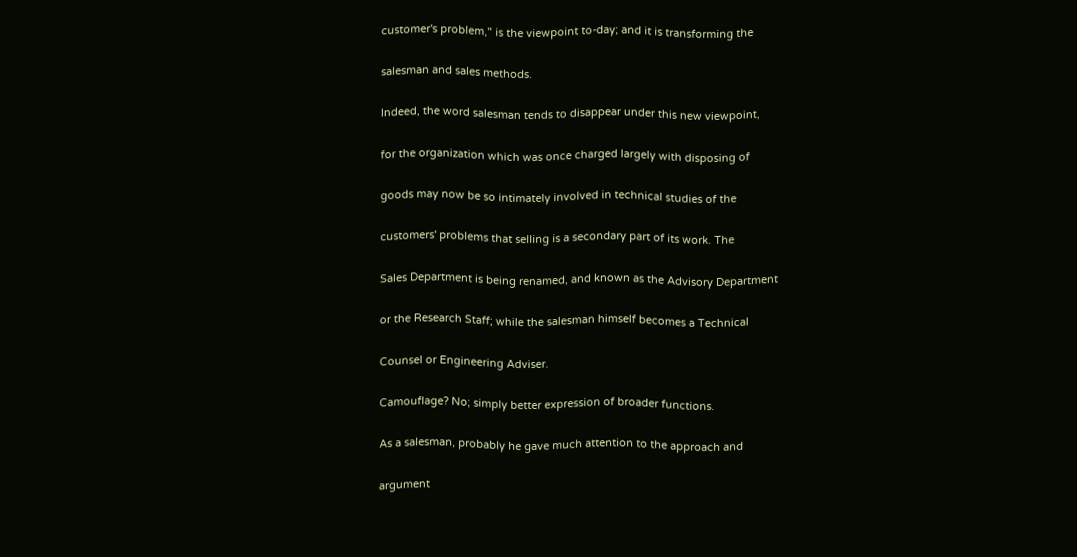customer's problem," is the viewpoint to-day; and it is transforming the

salesman and sales methods.

Indeed, the word salesman tends to disappear under this new viewpoint,

for the organization which was once charged largely with disposing of

goods may now be so intimately involved in technical studies of the

customers' problems that selling is a secondary part of its work. The

Sales Department is being renamed, and known as the Advisory Department

or the Research Staff; while the salesman himself becomes a Technical

Counsel or Engineering Adviser.

Camouflage? No; simply better expression of broader functions.

As a salesman, probably he gave much attention to the approach and

argument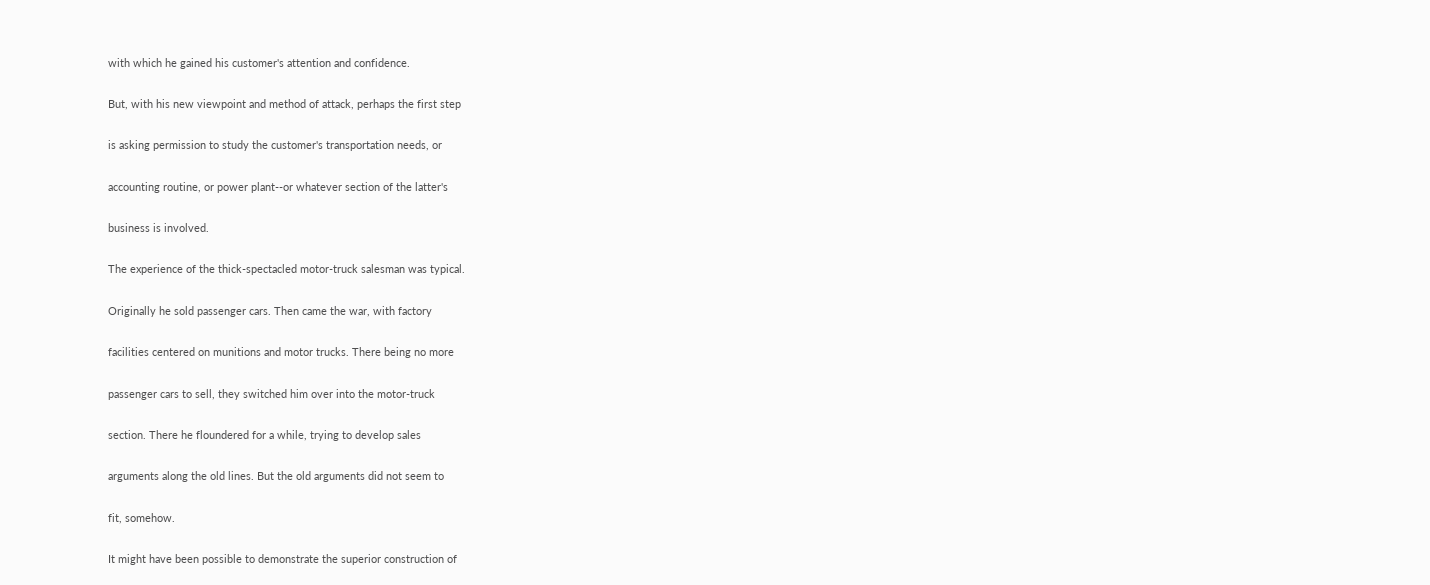with which he gained his customer's attention and confidence.

But, with his new viewpoint and method of attack, perhaps the first step

is asking permission to study the customer's transportation needs, or

accounting routine, or power plant--or whatever section of the latter's

business is involved.

The experience of the thick-spectacled motor-truck salesman was typical.

Originally he sold passenger cars. Then came the war, with factory

facilities centered on munitions and motor trucks. There being no more

passenger cars to sell, they switched him over into the motor-truck

section. There he floundered for a while, trying to develop sales

arguments along the old lines. But the old arguments did not seem to

fit, somehow.

It might have been possible to demonstrate the superior construction of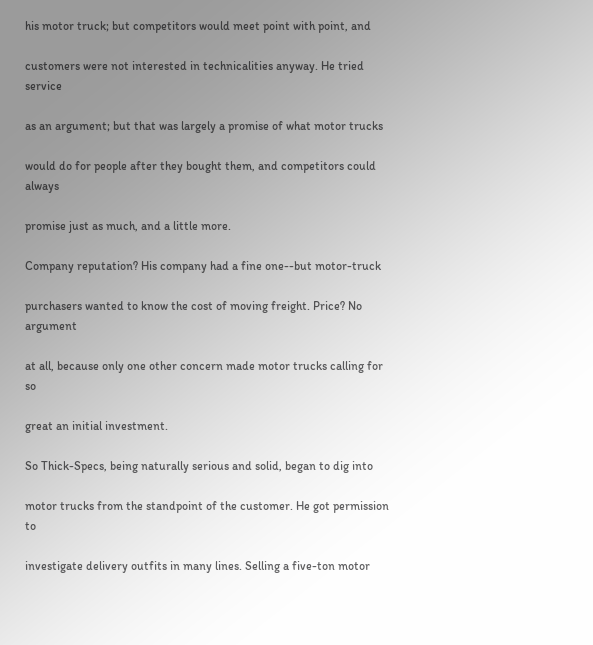his motor truck; but competitors would meet point with point, and

customers were not interested in technicalities anyway. He tried service

as an argument; but that was largely a promise of what motor trucks

would do for people after they bought them, and competitors could always

promise just as much, and a little more.

Company reputation? His company had a fine one--but motor-truck

purchasers wanted to know the cost of moving freight. Price? No argument

at all, because only one other concern made motor trucks calling for so

great an initial investment.

So Thick-Specs, being naturally serious and solid, began to dig into

motor trucks from the standpoint of the customer. He got permission to

investigate delivery outfits in many lines. Selling a five-ton motor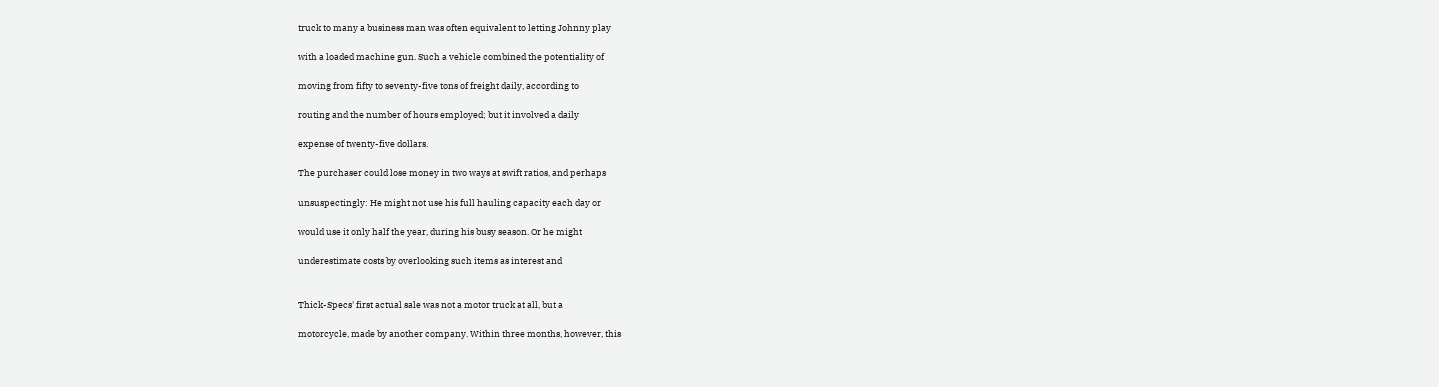truck to many a business man was often equivalent to letting Johnny play

with a loaded machine gun. Such a vehicle combined the potentiality of

moving from fifty to seventy-five tons of freight daily, according to

routing and the number of hours employed; but it involved a daily

expense of twenty-five dollars.

The purchaser could lose money in two ways at swift ratios, and perhaps

unsuspectingly: He might not use his full hauling capacity each day or

would use it only half the year, during his busy season. Or he might

underestimate costs by overlooking such items as interest and


Thick-Specs' first actual sale was not a motor truck at all, but a

motorcycle, made by another company. Within three months, however, this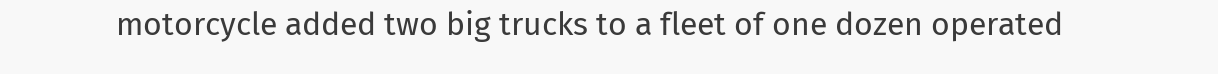motorcycle added two big trucks to a fleet of one dozen operated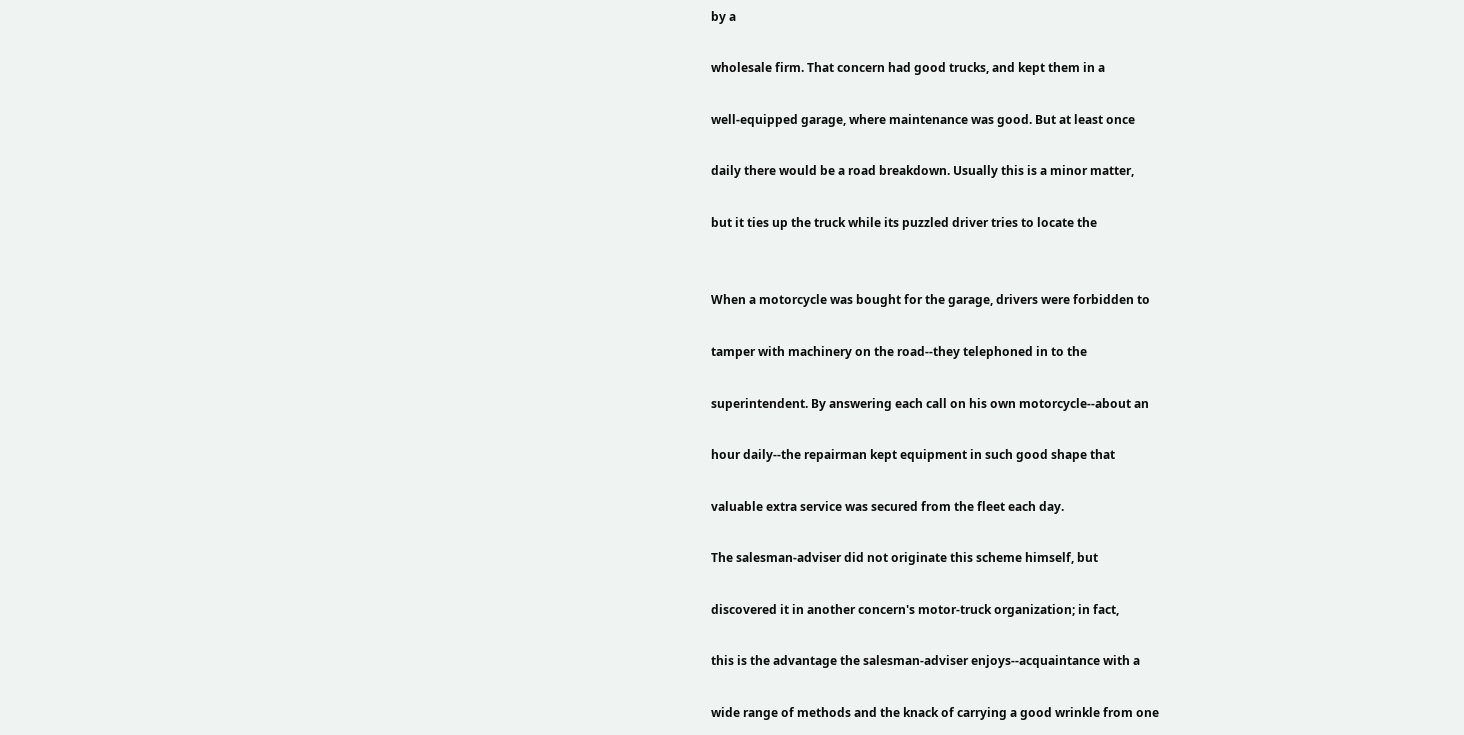by a

wholesale firm. That concern had good trucks, and kept them in a

well-equipped garage, where maintenance was good. But at least once

daily there would be a road breakdown. Usually this is a minor matter,

but it ties up the truck while its puzzled driver tries to locate the


When a motorcycle was bought for the garage, drivers were forbidden to

tamper with machinery on the road--they telephoned in to the

superintendent. By answering each call on his own motorcycle--about an

hour daily--the repairman kept equipment in such good shape that

valuable extra service was secured from the fleet each day.

The salesman-adviser did not originate this scheme himself, but

discovered it in another concern's motor-truck organization; in fact,

this is the advantage the salesman-adviser enjoys--acquaintance with a

wide range of methods and the knack of carrying a good wrinkle from one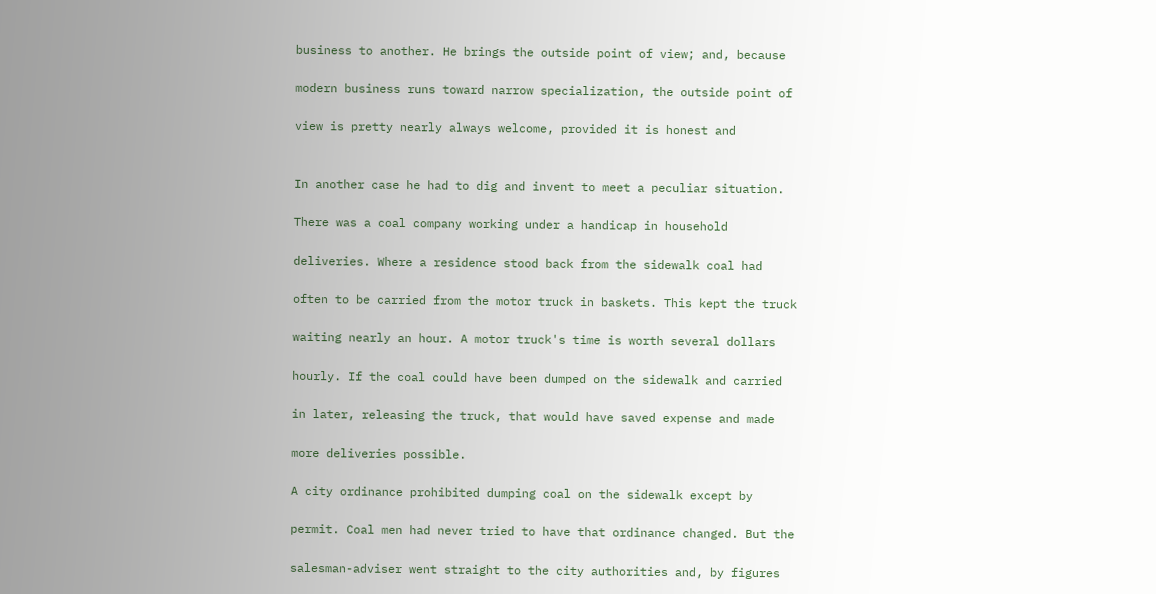business to another. He brings the outside point of view; and, because

modern business runs toward narrow specialization, the outside point of

view is pretty nearly always welcome, provided it is honest and


In another case he had to dig and invent to meet a peculiar situation.

There was a coal company working under a handicap in household

deliveries. Where a residence stood back from the sidewalk coal had

often to be carried from the motor truck in baskets. This kept the truck

waiting nearly an hour. A motor truck's time is worth several dollars

hourly. If the coal could have been dumped on the sidewalk and carried

in later, releasing the truck, that would have saved expense and made

more deliveries possible.

A city ordinance prohibited dumping coal on the sidewalk except by

permit. Coal men had never tried to have that ordinance changed. But the

salesman-adviser went straight to the city authorities and, by figures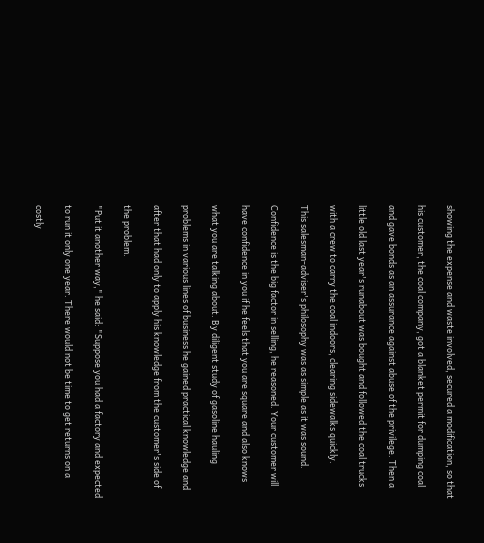showing the expense and waste involved, secured a modification, so that

his customer, the coal company, got a blanket permit for dumping coal

and gave bonds as an assurance against abuse of the privilege. Then a

little old last year's runabout was bought and followed the coal trucks

with a crew to carry the coal indoors, clearing sidewalks quickly.

This salesman-adviser's philosophy was as simple as it was sound.

Confidence is the big factor in selling, he reasoned. Your customer will

have confidence in you if he feels that you are square and also knows

what you are talking about. By diligent study of gasoline hauling

problems in various lines of business he gained practical knowledge and

after that had only to apply his knowledge from the customer's side of

the problem.

"Put it another way," he said: "Suppose you had a factory and expected

to run it only one year. There would not be time to get returns on a

costly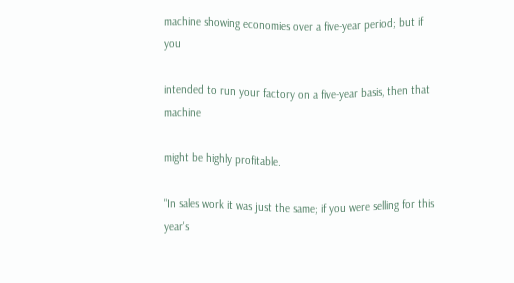machine showing economies over a five-year period; but if you

intended to run your factory on a five-year basis, then that machine

might be highly profitable.

"In sales work it was just the same; if you were selling for this year's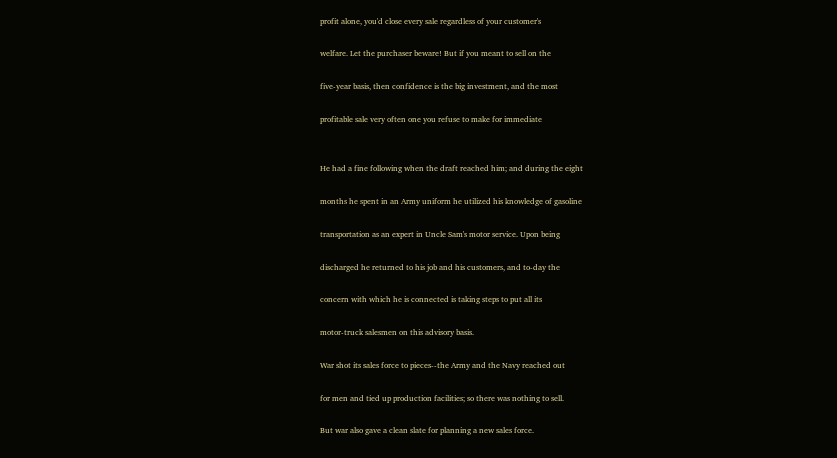profit alone, you'd close every sale regardless of your customer's

welfare. Let the purchaser beware! But if you meant to sell on the

five-year basis, then confidence is the big investment, and the most

profitable sale very often one you refuse to make for immediate


He had a fine following when the draft reached him; and during the eight

months he spent in an Army uniform he utilized his knowledge of gasoline

transportation as an expert in Uncle Sam's motor service. Upon being

discharged he returned to his job and his customers, and to-day the

concern with which he is connected is taking steps to put all its

motor-truck salesmen on this advisory basis.

War shot its sales force to pieces--the Army and the Navy reached out

for men and tied up production facilities; so there was nothing to sell.

But war also gave a clean slate for planning a new sales force.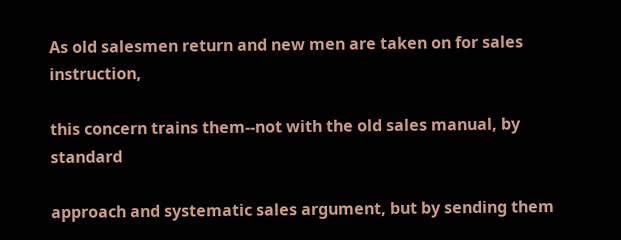As old salesmen return and new men are taken on for sales instruction,

this concern trains them--not with the old sales manual, by standard

approach and systematic sales argument, but by sending them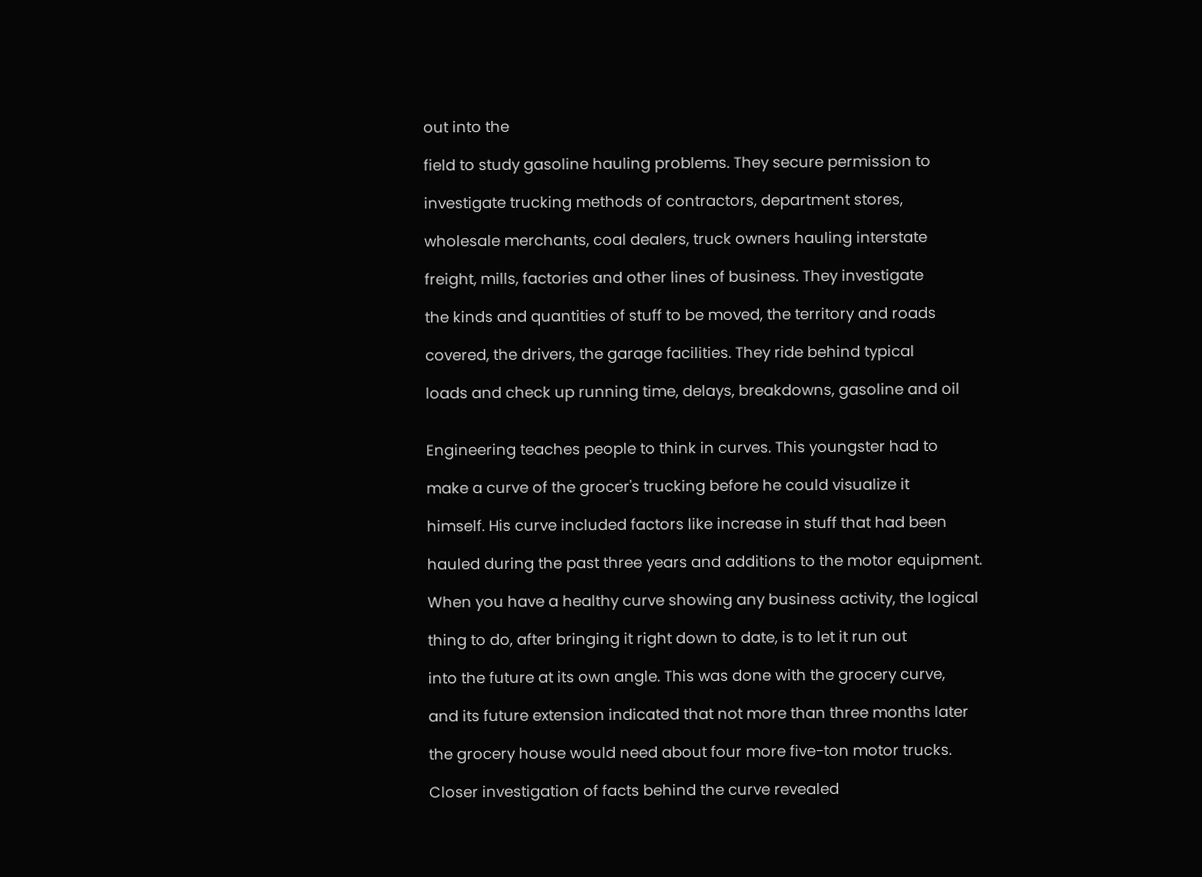out into the

field to study gasoline hauling problems. They secure permission to

investigate trucking methods of contractors, department stores,

wholesale merchants, coal dealers, truck owners hauling interstate

freight, mills, factories and other lines of business. They investigate

the kinds and quantities of stuff to be moved, the territory and roads

covered, the drivers, the garage facilities. They ride behind typical

loads and check up running time, delays, breakdowns, gasoline and oil


Engineering teaches people to think in curves. This youngster had to

make a curve of the grocer's trucking before he could visualize it

himself. His curve included factors like increase in stuff that had been

hauled during the past three years and additions to the motor equipment.

When you have a healthy curve showing any business activity, the logical

thing to do, after bringing it right down to date, is to let it run out

into the future at its own angle. This was done with the grocery curve,

and its future extension indicated that not more than three months later

the grocery house would need about four more five-ton motor trucks.

Closer investigation of facts behind the curve revealed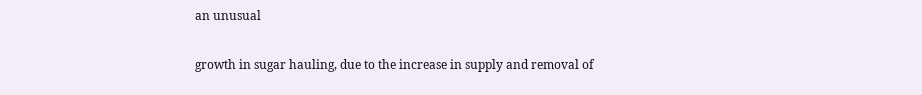an unusual

growth in sugar hauling, due to the increase in supply and removal of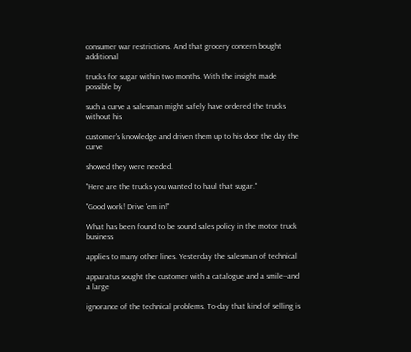consumer war restrictions. And that grocery concern bought additional

trucks for sugar within two months. With the insight made possible by

such a curve a salesman might safely have ordered the trucks without his

customer's knowledge and driven them up to his door the day the curve

showed they were needed.

"Here are the trucks you wanted to haul that sugar."

"Good work! Drive 'em in!"

What has been found to be sound sales policy in the motor truck business

applies to many other lines. Yesterday the salesman of technical

apparatus sought the customer with a catalogue and a smile--and a large

ignorance of the technical problems. To-day that kind of selling is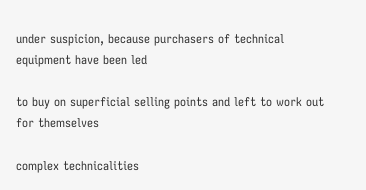under suspicion, because purchasers of technical equipment have been led

to buy on superficial selling points and left to work out for themselves

complex technicalities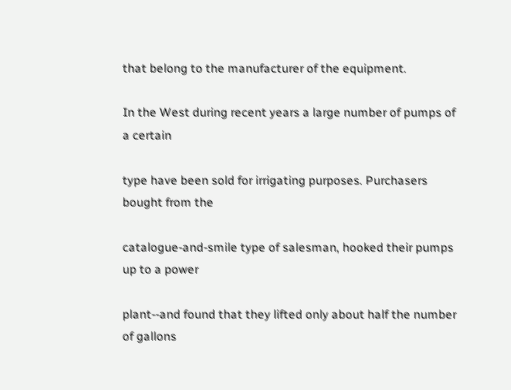that belong to the manufacturer of the equipment.

In the West during recent years a large number of pumps of a certain

type have been sold for irrigating purposes. Purchasers bought from the

catalogue-and-smile type of salesman, hooked their pumps up to a power

plant--and found that they lifted only about half the number of gallons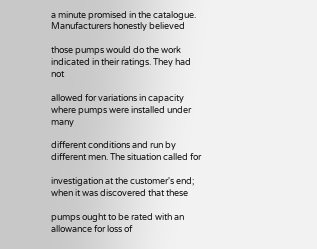a minute promised in the catalogue. Manufacturers honestly believed

those pumps would do the work indicated in their ratings. They had not

allowed for variations in capacity where pumps were installed under many

different conditions and run by different men. The situation called for

investigation at the customer's end; when it was discovered that these

pumps ought to be rated with an allowance for loss of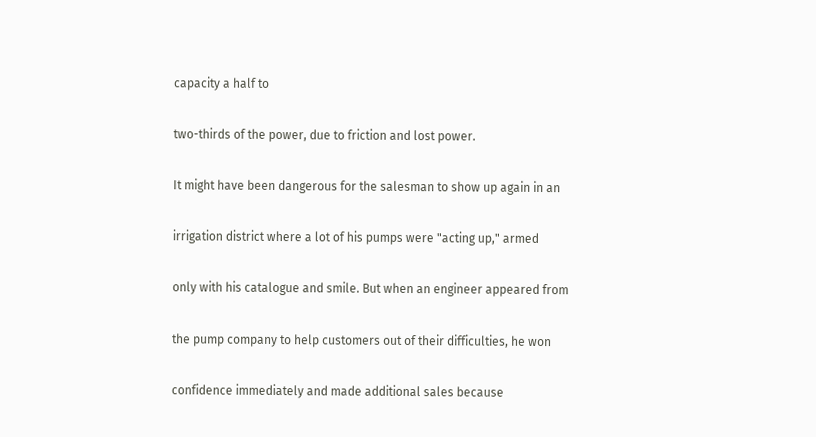capacity a half to

two-thirds of the power, due to friction and lost power.

It might have been dangerous for the salesman to show up again in an

irrigation district where a lot of his pumps were "acting up," armed

only with his catalogue and smile. But when an engineer appeared from

the pump company to help customers out of their difficulties, he won

confidence immediately and made additional sales because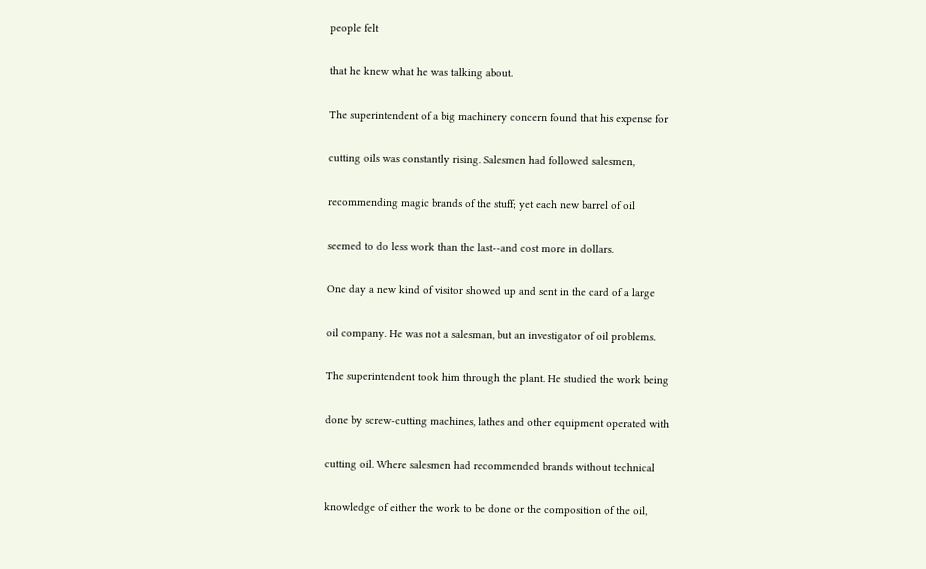people felt

that he knew what he was talking about.

The superintendent of a big machinery concern found that his expense for

cutting oils was constantly rising. Salesmen had followed salesmen,

recommending magic brands of the stuff; yet each new barrel of oil

seemed to do less work than the last--and cost more in dollars.

One day a new kind of visitor showed up and sent in the card of a large

oil company. He was not a salesman, but an investigator of oil problems.

The superintendent took him through the plant. He studied the work being

done by screw-cutting machines, lathes and other equipment operated with

cutting oil. Where salesmen had recommended brands without technical

knowledge of either the work to be done or the composition of the oil,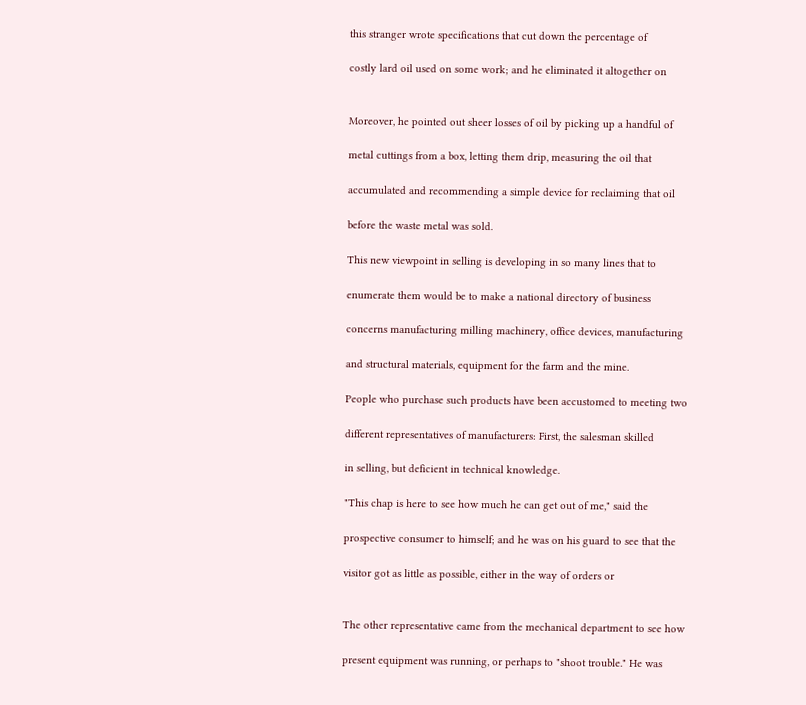this stranger wrote specifications that cut down the percentage of

costly lard oil used on some work; and he eliminated it altogether on


Moreover, he pointed out sheer losses of oil by picking up a handful of

metal cuttings from a box, letting them drip, measuring the oil that

accumulated and recommending a simple device for reclaiming that oil

before the waste metal was sold.

This new viewpoint in selling is developing in so many lines that to

enumerate them would be to make a national directory of business

concerns manufacturing milling machinery, office devices, manufacturing

and structural materials, equipment for the farm and the mine.

People who purchase such products have been accustomed to meeting two

different representatives of manufacturers: First, the salesman skilled

in selling, but deficient in technical knowledge.

"This chap is here to see how much he can get out of me," said the

prospective consumer to himself; and he was on his guard to see that the

visitor got as little as possible, either in the way of orders or


The other representative came from the mechanical department to see how

present equipment was running, or perhaps to "shoot trouble." He was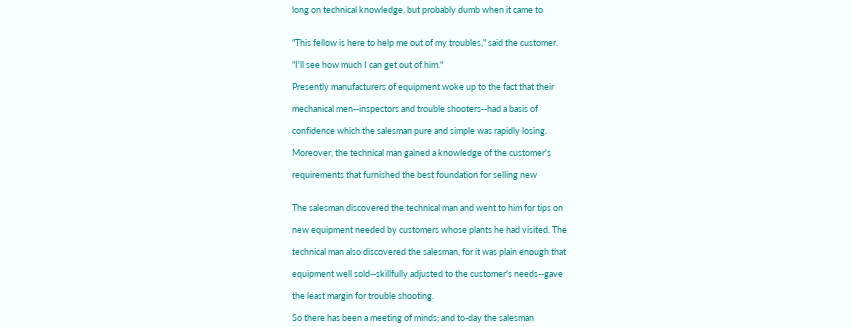long on technical knowledge, but probably dumb when it came to


"This fellow is here to help me out of my troubles," said the customer.

"I'll see how much I can get out of him."

Presently manufacturers of equipment woke up to the fact that their

mechanical men--inspectors and trouble shooters--had a basis of

confidence which the salesman pure and simple was rapidly losing.

Moreover, the technical man gained a knowledge of the customer's

requirements that furnished the best foundation for selling new


The salesman discovered the technical man and went to him for tips on

new equipment needed by customers whose plants he had visited. The

technical man also discovered the salesman, for it was plain enough that

equipment well sold--skillfully adjusted to the customer's needs--gave

the least margin for trouble shooting.

So there has been a meeting of minds; and to-day the salesman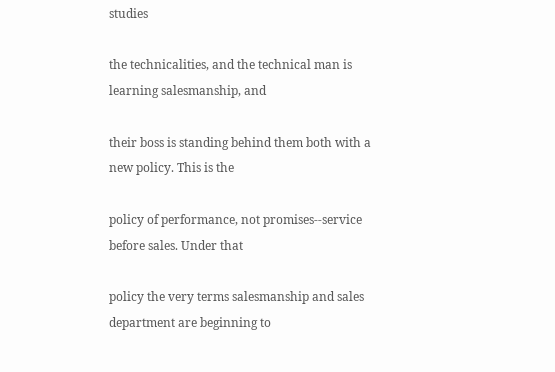studies

the technicalities, and the technical man is learning salesmanship, and

their boss is standing behind them both with a new policy. This is the

policy of performance, not promises--service before sales. Under that

policy the very terms salesmanship and sales department are beginning to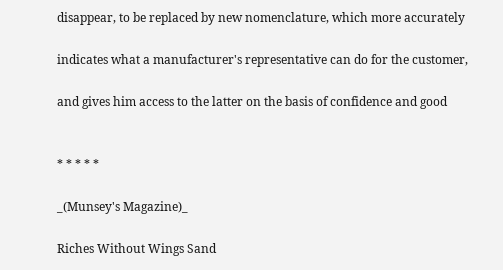disappear, to be replaced by new nomenclature, which more accurately

indicates what a manufacturer's representative can do for the customer,

and gives him access to the latter on the basis of confidence and good


* * * * *

_(Munsey's Magazine)_

Riches Without Wings Sand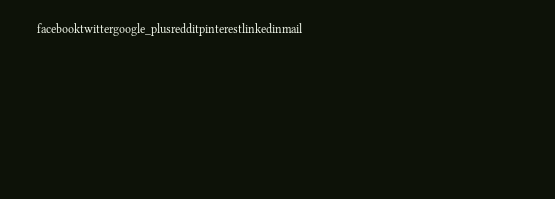facebooktwittergoogle_plusredditpinterestlinkedinmail